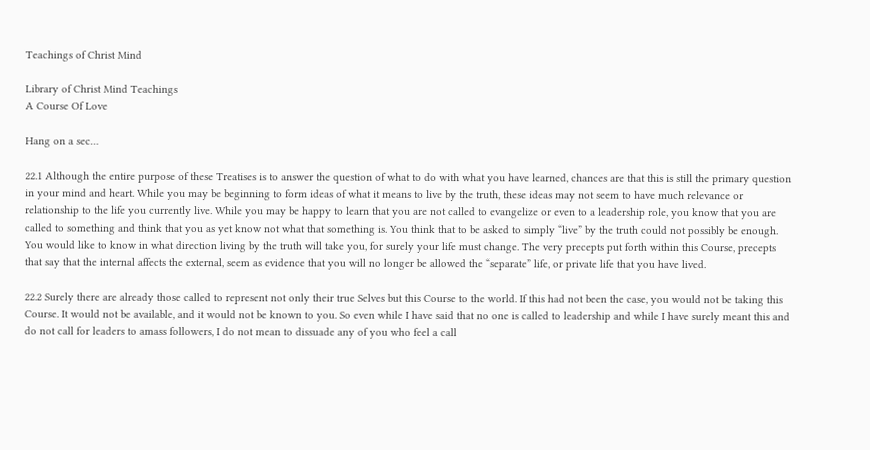Teachings of Christ Mind

Library of Christ Mind Teachings
A Course Of Love

Hang on a sec…

22.1 Although the entire purpose of these Treatises is to answer the question of what to do with what you have learned, chances are that this is still the primary question in your mind and heart. While you may be beginning to form ideas of what it means to live by the truth, these ideas may not seem to have much relevance or relationship to the life you currently live. While you may be happy to learn that you are not called to evangelize or even to a leadership role, you know that you are called to something and think that you as yet know not what that something is. You think that to be asked to simply “live” by the truth could not possibly be enough. You would like to know in what direction living by the truth will take you, for surely your life must change. The very precepts put forth within this Course, precepts that say that the internal affects the external, seem as evidence that you will no longer be allowed the “separate” life, or private life that you have lived.

22.2 Surely there are already those called to represent not only their true Selves but this Course to the world. If this had not been the case, you would not be taking this Course. It would not be available, and it would not be known to you. So even while I have said that no one is called to leadership and while I have surely meant this and do not call for leaders to amass followers, I do not mean to dissuade any of you who feel a call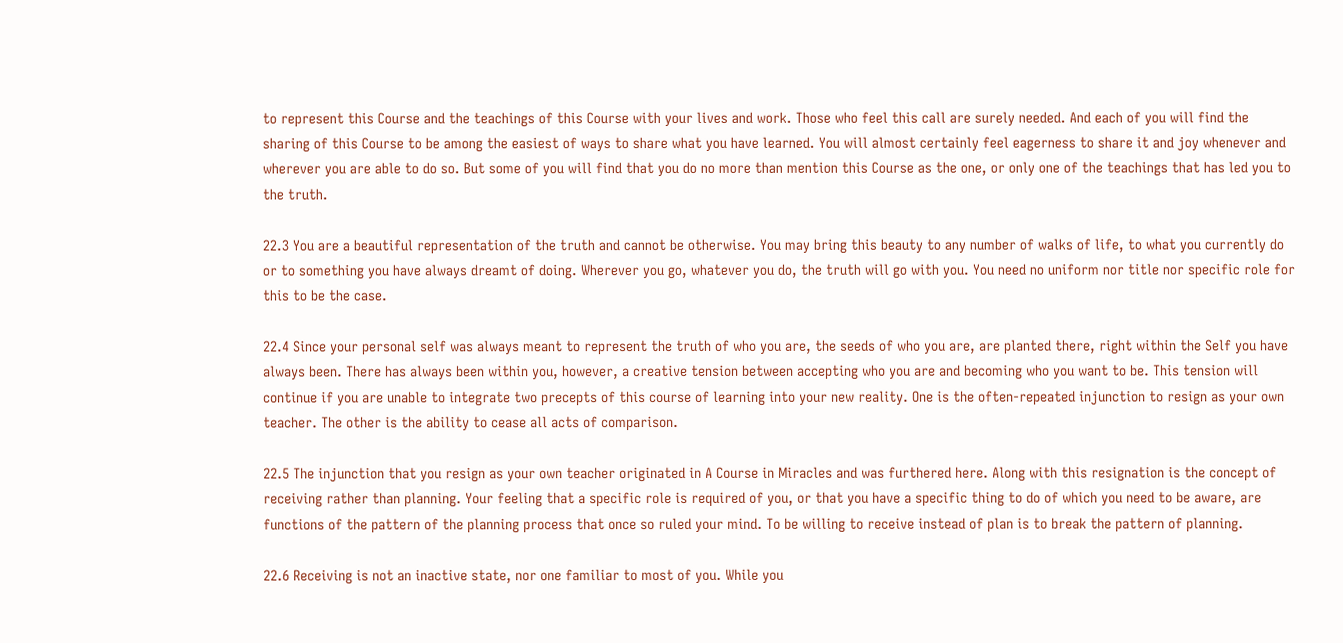to represent this Course and the teachings of this Course with your lives and work. Those who feel this call are surely needed. And each of you will find the sharing of this Course to be among the easiest of ways to share what you have learned. You will almost certainly feel eagerness to share it and joy whenever and wherever you are able to do so. But some of you will find that you do no more than mention this Course as the one, or only one of the teachings that has led you to the truth.

22.3 You are a beautiful representation of the truth and cannot be otherwise. You may bring this beauty to any number of walks of life, to what you currently do or to something you have always dreamt of doing. Wherever you go, whatever you do, the truth will go with you. You need no uniform nor title nor specific role for this to be the case.

22.4 Since your personal self was always meant to represent the truth of who you are, the seeds of who you are, are planted there, right within the Self you have always been. There has always been within you, however, a creative tension between accepting who you are and becoming who you want to be. This tension will continue if you are unable to integrate two precepts of this course of learning into your new reality. One is the often-repeated injunction to resign as your own teacher. The other is the ability to cease all acts of comparison.

22.5 The injunction that you resign as your own teacher originated in A Course in Miracles and was furthered here. Along with this resignation is the concept of receiving rather than planning. Your feeling that a specific role is required of you, or that you have a specific thing to do of which you need to be aware, are functions of the pattern of the planning process that once so ruled your mind. To be willing to receive instead of plan is to break the pattern of planning.

22.6 Receiving is not an inactive state, nor one familiar to most of you. While you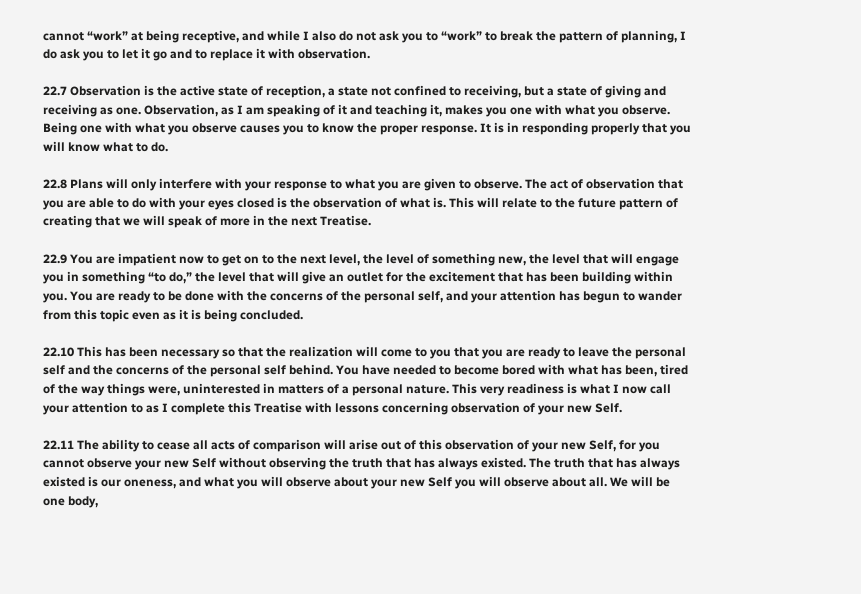cannot “work” at being receptive, and while I also do not ask you to “work” to break the pattern of planning, I do ask you to let it go and to replace it with observation.

22.7 Observation is the active state of reception, a state not confined to receiving, but a state of giving and receiving as one. Observation, as I am speaking of it and teaching it, makes you one with what you observe. Being one with what you observe causes you to know the proper response. It is in responding properly that you will know what to do.

22.8 Plans will only interfere with your response to what you are given to observe. The act of observation that you are able to do with your eyes closed is the observation of what is. This will relate to the future pattern of creating that we will speak of more in the next Treatise.

22.9 You are impatient now to get on to the next level, the level of something new, the level that will engage you in something “to do,” the level that will give an outlet for the excitement that has been building within you. You are ready to be done with the concerns of the personal self, and your attention has begun to wander from this topic even as it is being concluded.

22.10 This has been necessary so that the realization will come to you that you are ready to leave the personal self and the concerns of the personal self behind. You have needed to become bored with what has been, tired of the way things were, uninterested in matters of a personal nature. This very readiness is what I now call your attention to as I complete this Treatise with lessons concerning observation of your new Self.

22.11 The ability to cease all acts of comparison will arise out of this observation of your new Self, for you cannot observe your new Self without observing the truth that has always existed. The truth that has always existed is our oneness, and what you will observe about your new Self you will observe about all. We will be one body,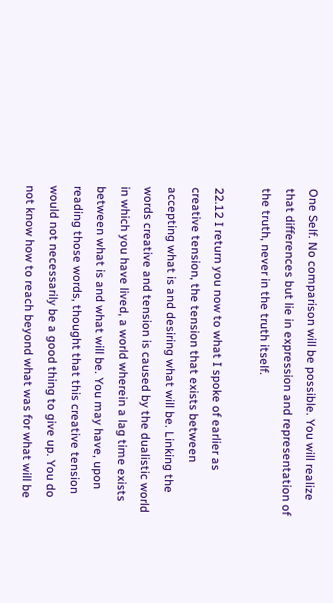One Self. No comparison will be possible. You will realize that differences but lie in expression and representation of the truth, never in the truth itself.

22.12 I return you now to what I spoke of earlier as creative tension, the tension that exists between accepting what is and desiring what will be. Linking the words creative and tension is caused by the dualistic world in which you have lived, a world wherein a lag time exists between what is and what will be. You may have, upon reading those words, thought that this creative tension would not necessarily be a good thing to give up. You do not know how to reach beyond what was for what will be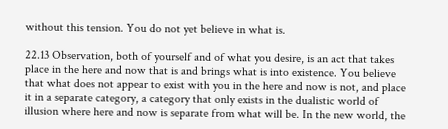without this tension. You do not yet believe in what is.

22.13 Observation, both of yourself and of what you desire, is an act that takes place in the here and now that is and brings what is into existence. You believe that what does not appear to exist with you in the here and now is not, and place it in a separate category, a category that only exists in the dualistic world of illusion where here and now is separate from what will be. In the new world, the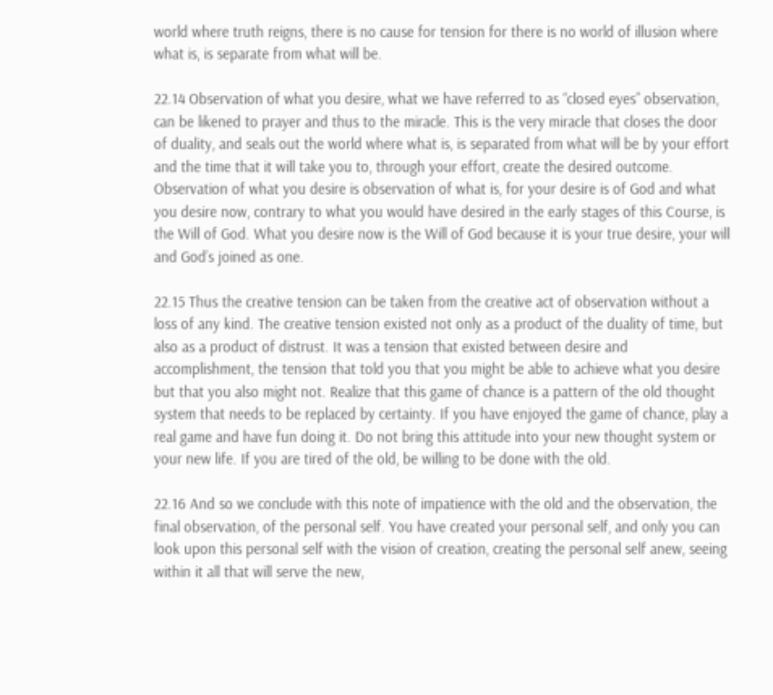world where truth reigns, there is no cause for tension for there is no world of illusion where what is, is separate from what will be.

22.14 Observation of what you desire, what we have referred to as “closed eyes” observation, can be likened to prayer and thus to the miracle. This is the very miracle that closes the door of duality, and seals out the world where what is, is separated from what will be by your effort and the time that it will take you to, through your effort, create the desired outcome. Observation of what you desire is observation of what is, for your desire is of God and what you desire now, contrary to what you would have desired in the early stages of this Course, is the Will of God. What you desire now is the Will of God because it is your true desire, your will and God’s joined as one.

22.15 Thus the creative tension can be taken from the creative act of observation without a loss of any kind. The creative tension existed not only as a product of the duality of time, but also as a product of distrust. It was a tension that existed between desire and accomplishment, the tension that told you that you might be able to achieve what you desire but that you also might not. Realize that this game of chance is a pattern of the old thought system that needs to be replaced by certainty. If you have enjoyed the game of chance, play a real game and have fun doing it. Do not bring this attitude into your new thought system or your new life. If you are tired of the old, be willing to be done with the old.

22.16 And so we conclude with this note of impatience with the old and the observation, the final observation, of the personal self. You have created your personal self, and only you can look upon this personal self with the vision of creation, creating the personal self anew, seeing within it all that will serve the new,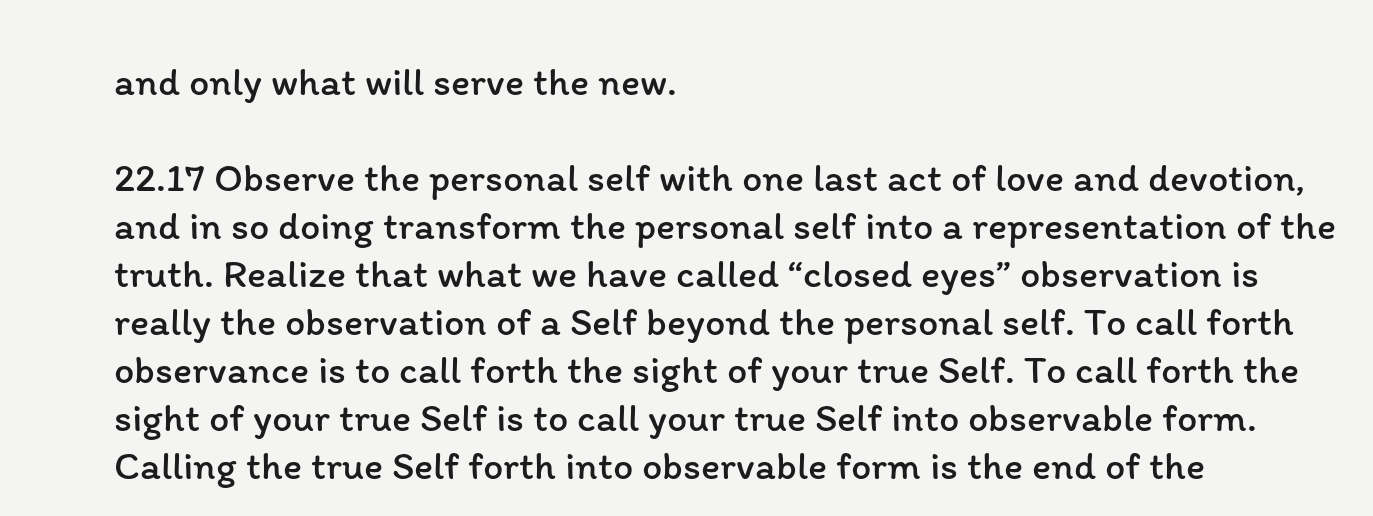and only what will serve the new.

22.17 Observe the personal self with one last act of love and devotion, and in so doing transform the personal self into a representation of the truth. Realize that what we have called “closed eyes” observation is really the observation of a Self beyond the personal self. To call forth observance is to call forth the sight of your true Self. To call forth the sight of your true Self is to call your true Self into observable form. Calling the true Self forth into observable form is the end of the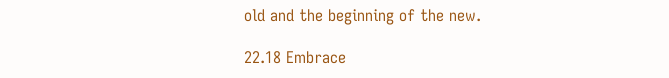old and the beginning of the new.

22.18 Embrace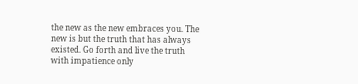the new as the new embraces you. The new is but the truth that has always existed. Go forth and live the truth with impatience only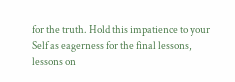for the truth. Hold this impatience to your Self as eagerness for the final lessons, lessons on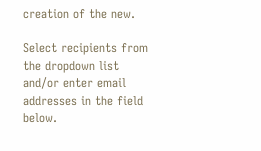creation of the new.

Select recipients from the dropdown list and/or enter email addresses in the field below.